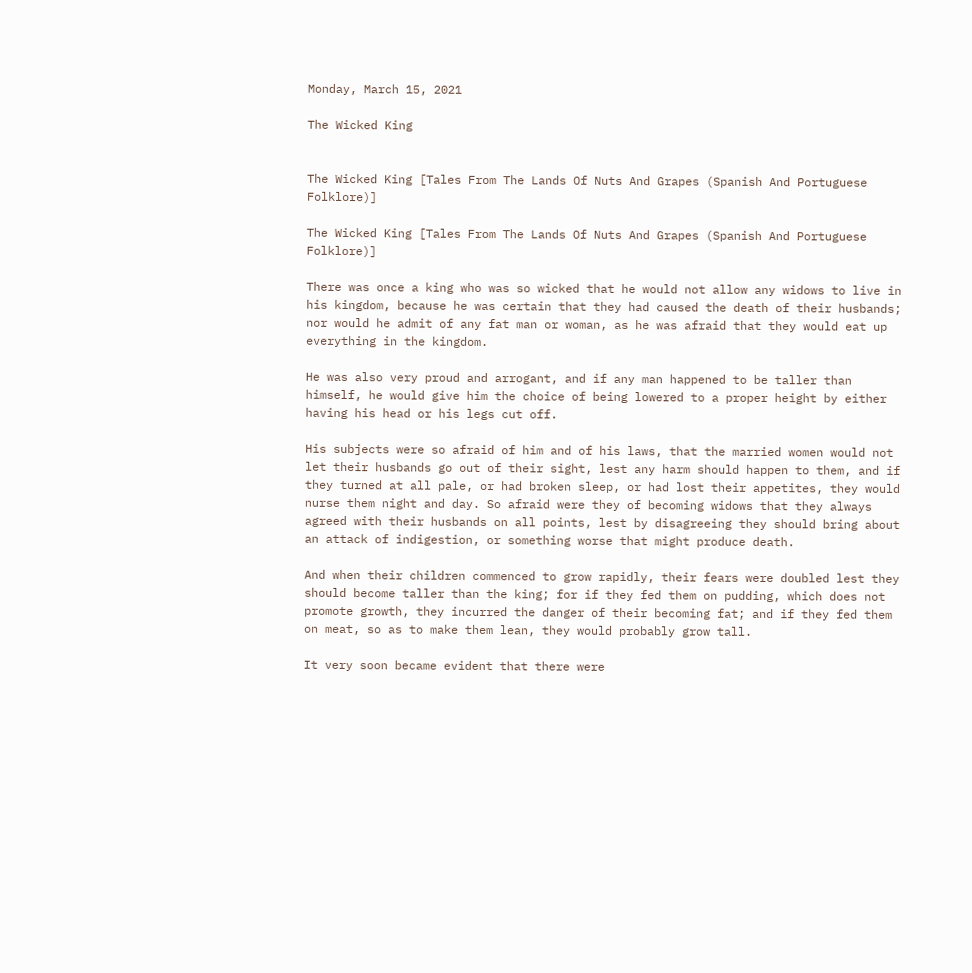Monday, March 15, 2021

The Wicked King


The Wicked King [Tales From The Lands Of Nuts And Grapes (Spanish And Portuguese Folklore)]

The Wicked King [Tales From The Lands Of Nuts And Grapes (Spanish And Portuguese Folklore)]

There was once a king who was so wicked that he would not allow any widows to live in his kingdom, because he was certain that they had caused the death of their husbands; nor would he admit of any fat man or woman, as he was afraid that they would eat up everything in the kingdom.

He was also very proud and arrogant, and if any man happened to be taller than himself, he would give him the choice of being lowered to a proper height by either having his head or his legs cut off.

His subjects were so afraid of him and of his laws, that the married women would not let their husbands go out of their sight, lest any harm should happen to them, and if they turned at all pale, or had broken sleep, or had lost their appetites, they would nurse them night and day. So afraid were they of becoming widows that they always agreed with their husbands on all points, lest by disagreeing they should bring about an attack of indigestion, or something worse that might produce death.

And when their children commenced to grow rapidly, their fears were doubled lest they should become taller than the king; for if they fed them on pudding, which does not promote growth, they incurred the danger of their becoming fat; and if they fed them on meat, so as to make them lean, they would probably grow tall.

It very soon became evident that there were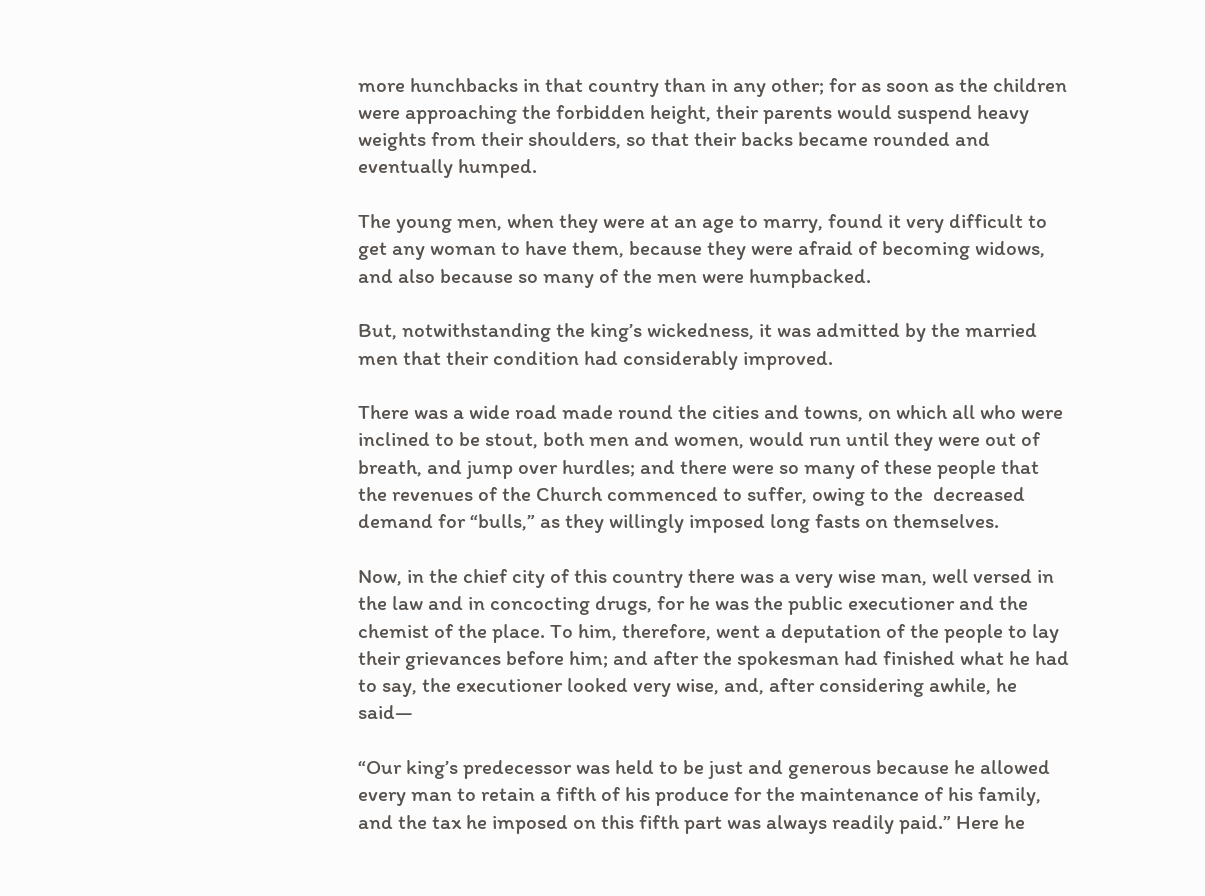more hunchbacks in that country than in any other; for as soon as the children were approaching the forbidden height, their parents would suspend heavy weights from their shoulders, so that their backs became rounded and eventually humped.

The young men, when they were at an age to marry, found it very difficult to get any woman to have them, because they were afraid of becoming widows, and also because so many of the men were humpbacked.

But, notwithstanding the king’s wickedness, it was admitted by the married men that their condition had considerably improved.

There was a wide road made round the cities and towns, on which all who were inclined to be stout, both men and women, would run until they were out of breath, and jump over hurdles; and there were so many of these people that the revenues of the Church commenced to suffer, owing to the  decreased demand for “bulls,” as they willingly imposed long fasts on themselves.

Now, in the chief city of this country there was a very wise man, well versed in the law and in concocting drugs, for he was the public executioner and the chemist of the place. To him, therefore, went a deputation of the people to lay their grievances before him; and after the spokesman had finished what he had to say, the executioner looked very wise, and, after considering awhile, he said—

“Our king’s predecessor was held to be just and generous because he allowed every man to retain a fifth of his produce for the maintenance of his family, and the tax he imposed on this fifth part was always readily paid.” Here he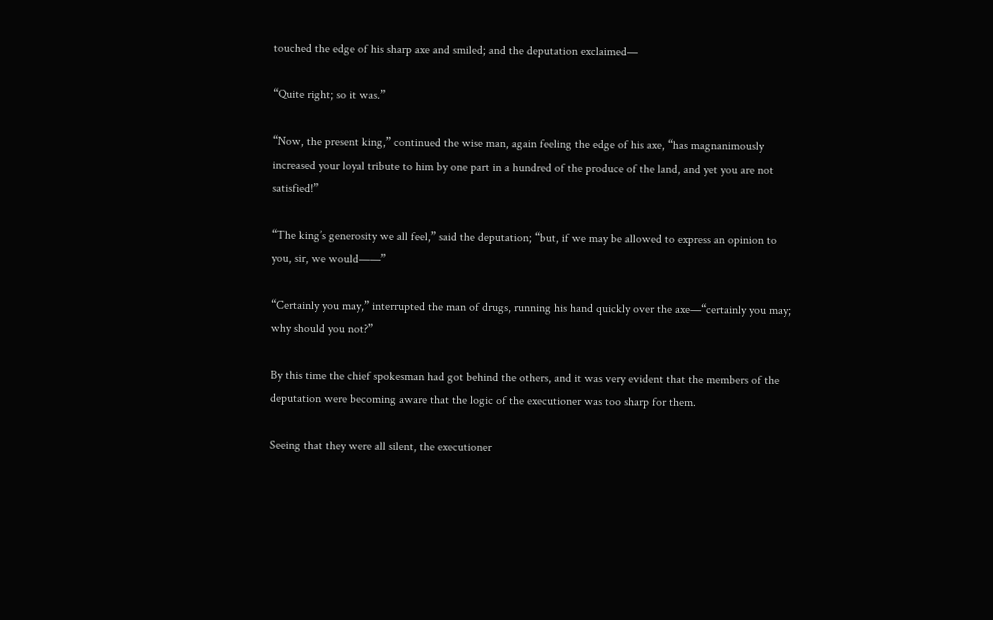touched the edge of his sharp axe and smiled; and the deputation exclaimed—

“Quite right; so it was.”

“Now, the present king,” continued the wise man, again feeling the edge of his axe, “has magnanimously increased your loyal tribute to him by one part in a hundred of the produce of the land, and yet you are not satisfied!”

“The king’s generosity we all feel,” said the deputation; “but, if we may be allowed to express an opinion to you, sir, we would——”

“Certainly you may,” interrupted the man of drugs, running his hand quickly over the axe—“certainly you may; why should you not?”

By this time the chief spokesman had got behind the others, and it was very evident that the members of the deputation were becoming aware that the logic of the executioner was too sharp for them.

Seeing that they were all silent, the executioner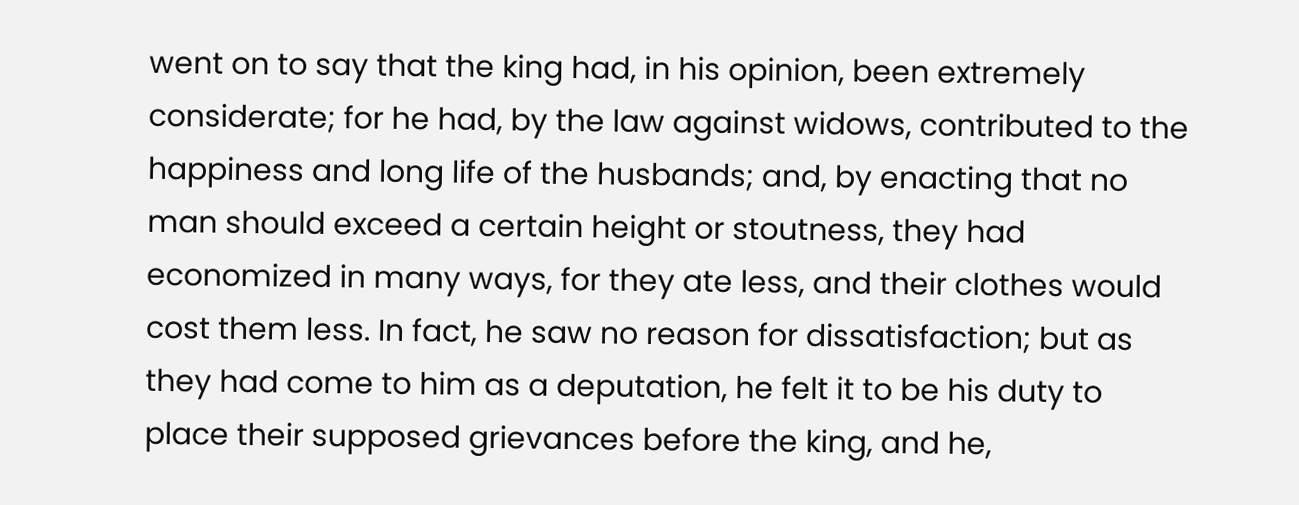went on to say that the king had, in his opinion, been extremely considerate; for he had, by the law against widows, contributed to the happiness and long life of the husbands; and, by enacting that no man should exceed a certain height or stoutness, they had economized in many ways, for they ate less, and their clothes would cost them less. In fact, he saw no reason for dissatisfaction; but as they had come to him as a deputation, he felt it to be his duty to place their supposed grievances before the king, and he,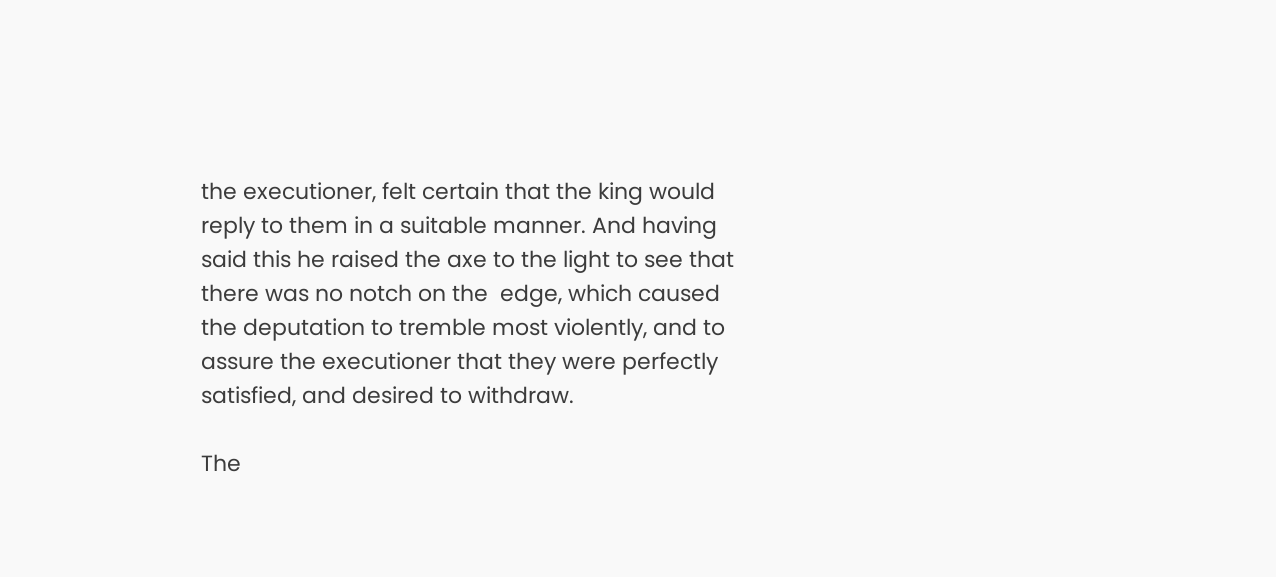the executioner, felt certain that the king would reply to them in a suitable manner. And having said this he raised the axe to the light to see that there was no notch on the  edge, which caused the deputation to tremble most violently, and to assure the executioner that they were perfectly satisfied, and desired to withdraw.

The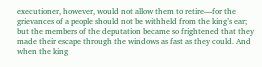executioner, however, would not allow them to retire—for the grievances of a people should not be withheld from the king’s ear; but the members of the deputation became so frightened that they made their escape through the windows as fast as they could. And when the king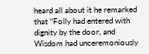heard all about it he remarked that “Folly had entered with dignity by the door, and Wisdom had unceremoniously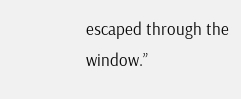escaped through the window.”